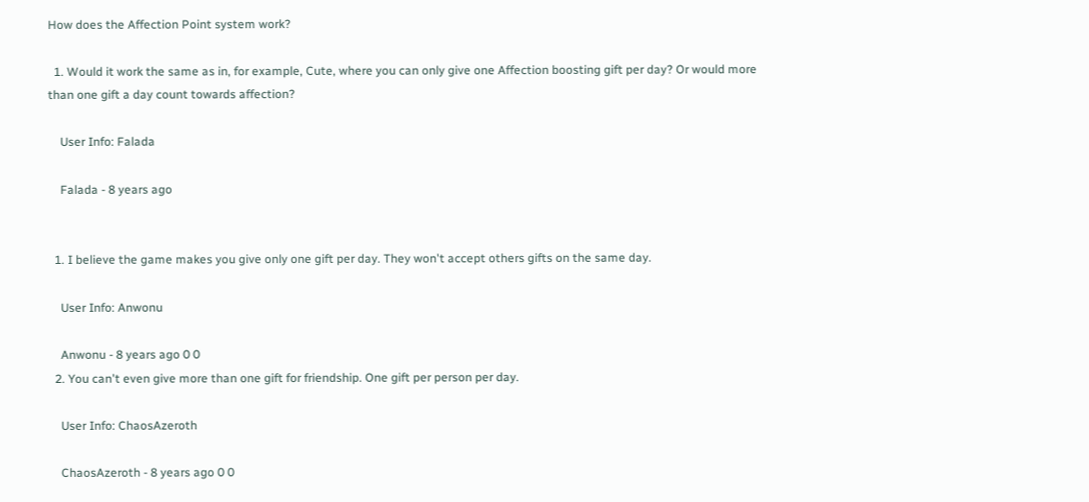How does the Affection Point system work?

  1. Would it work the same as in, for example, Cute, where you can only give one Affection boosting gift per day? Or would more than one gift a day count towards affection?

    User Info: Falada

    Falada - 8 years ago


  1. I believe the game makes you give only one gift per day. They won't accept others gifts on the same day.

    User Info: Anwonu

    Anwonu - 8 years ago 0 0
  2. You can't even give more than one gift for friendship. One gift per person per day.

    User Info: ChaosAzeroth

    ChaosAzeroth - 8 years ago 0 0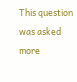This question was asked more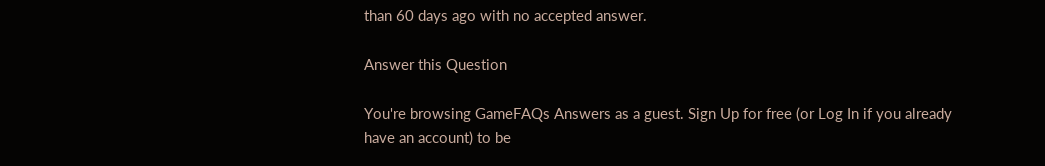than 60 days ago with no accepted answer.

Answer this Question

You're browsing GameFAQs Answers as a guest. Sign Up for free (or Log In if you already have an account) to be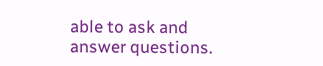able to ask and answer questions.